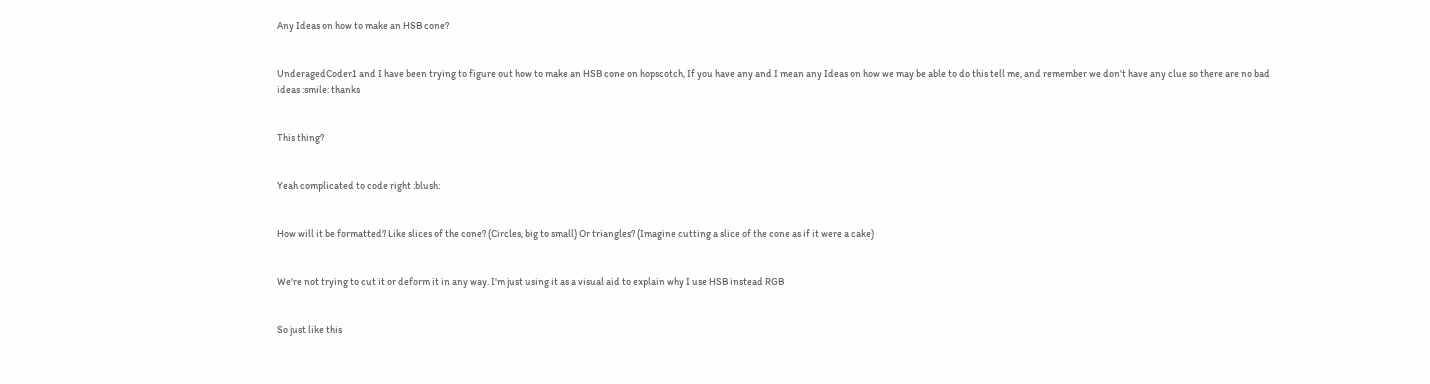Any Ideas on how to make an HSB cone?


UnderagedCoder1 and I have been trying to figure out how to make an HSB cone on hopscotch, If you have any and I mean any Ideas on how we may be able to do this tell me, and remember we don't have any clue so there are no bad ideas :smile: thanks


This thing?


Yeah complicated to code right :blush:


How will it be formatted? Like slices of the cone? (Circles, big to small) Or triangles? (Imagine cutting a slice of the cone as if it were a cake)


We're not trying to cut it or deform it in any way. I'm just using it as a visual aid to explain why I use HSB instead RGB


So just like this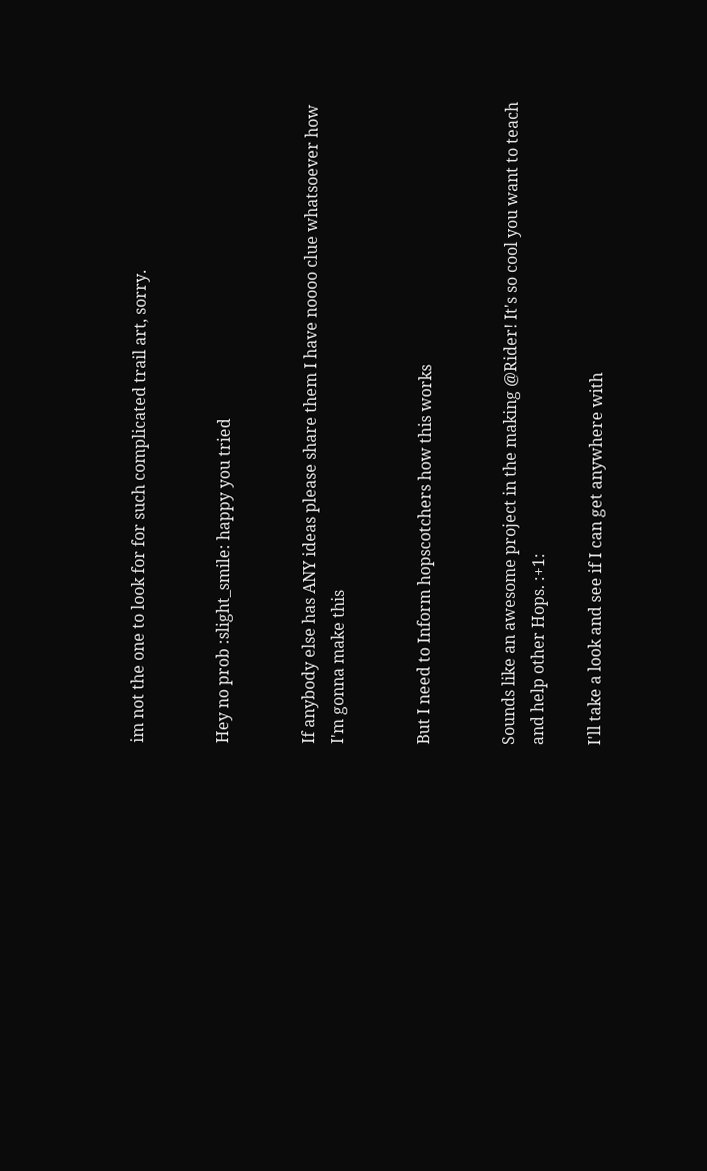im not the one to look for for such complicated trail art, sorry.


Hey no prob :slight_smile: happy you tried


If anybody else has ANY ideas please share them I have noooo clue whatsoever how I'm gonna make this


But I need to Inform hopscotchers how this works


Sounds like an awesome project in the making @Rider! It's so cool you want to teach and help other Hops. :+1:

I'll take a look and see if I can get anywhere with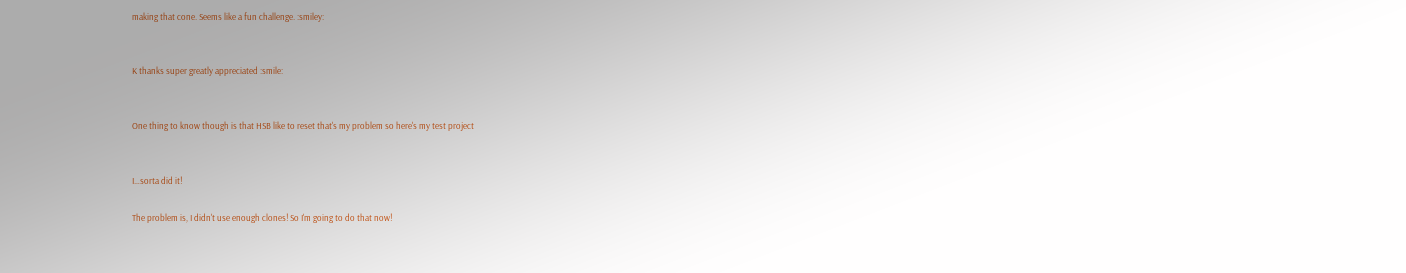making that cone. Seems like a fun challenge. :smiley:


K thanks super greatly appreciated :smile:


One thing to know though is that HSB like to reset that's my problem so here's my test project


I…sorta did it!

The problem is, I didn't use enough clones! So I'm going to do that now!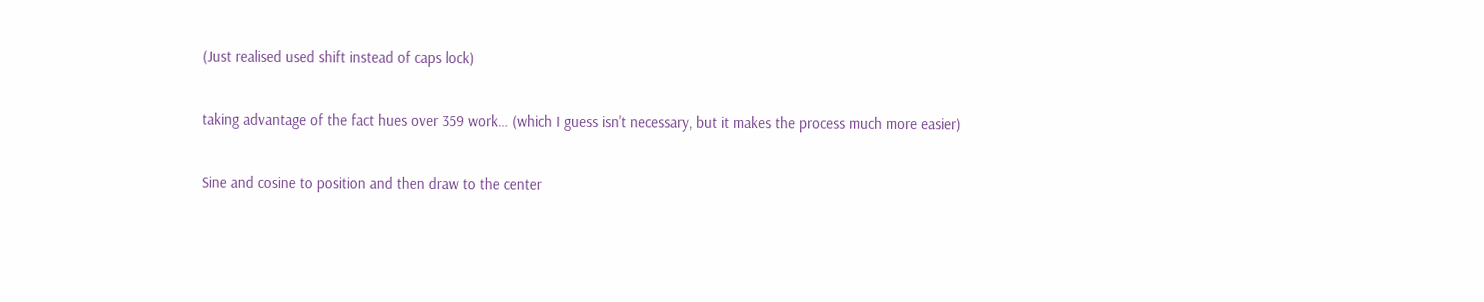(Just realised used shift instead of caps lock)


taking advantage of the fact hues over 359 work… (which I guess isn't necessary, but it makes the process much more easier)


Sine and cosine to position and then draw to the center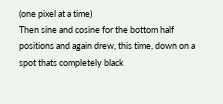(one pixel at a time)
Then sine and cosine for the bottom half positions and again drew, this time, down on a spot thats completely black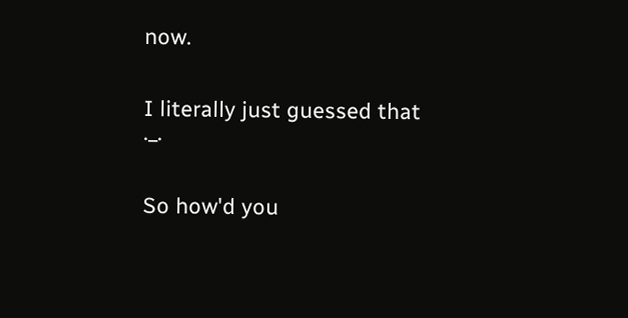now.


I literally just guessed that ._.


So how'd you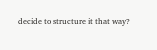decide to structure it that way?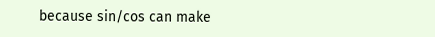because sin/cos can make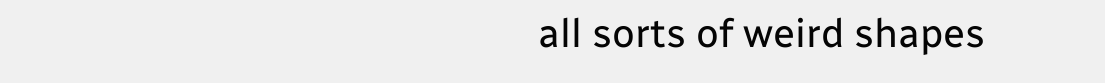all sorts of weird shapes